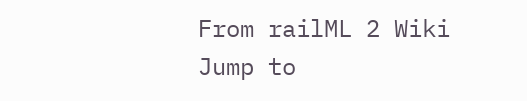From railML 2 Wiki
Jump to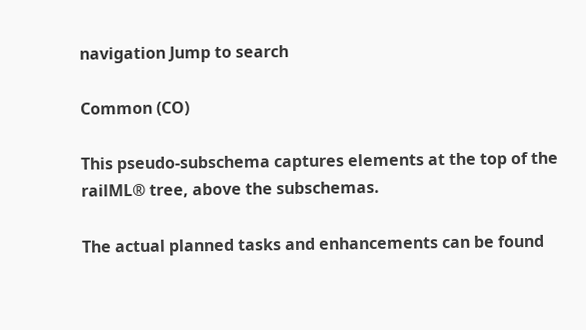navigation Jump to search

Common (CO)

This pseudo-subschema captures elements at the top of the railML® tree, above the subschemas.

The actual planned tasks and enhancements can be found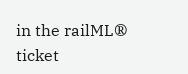in the railML® ticket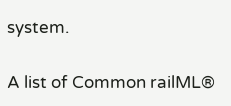system.

A list of Common railML®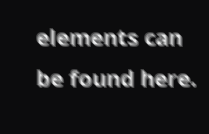elements can be found here.